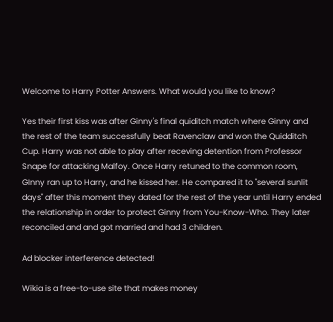Welcome to Harry Potter Answers. What would you like to know?

Yes their first kiss was after Ginny's final quiditch match where Ginny and the rest of the team successfully beat Ravenclaw and won the Quidditch Cup. Harry was not able to play after receving detention from Professor Snape for attacking Malfoy. Once Harry retuned to the common room, GInny ran up to Harry, and he kissed her. He compared it to "several sunlit days" after this moment they dated for the rest of the year until Harry ended the relationship in order to protect Ginny from You-Know-Who. They later reconciled and and got married and had 3 children.

Ad blocker interference detected!

Wikia is a free-to-use site that makes money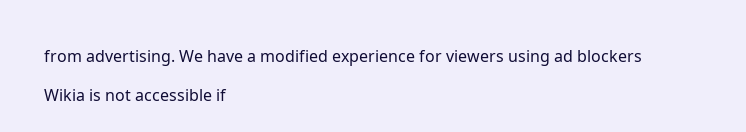from advertising. We have a modified experience for viewers using ad blockers

Wikia is not accessible if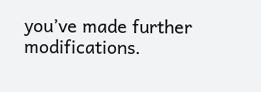you’ve made further modifications.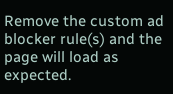Remove the custom ad blocker rule(s) and the page will load as expected.